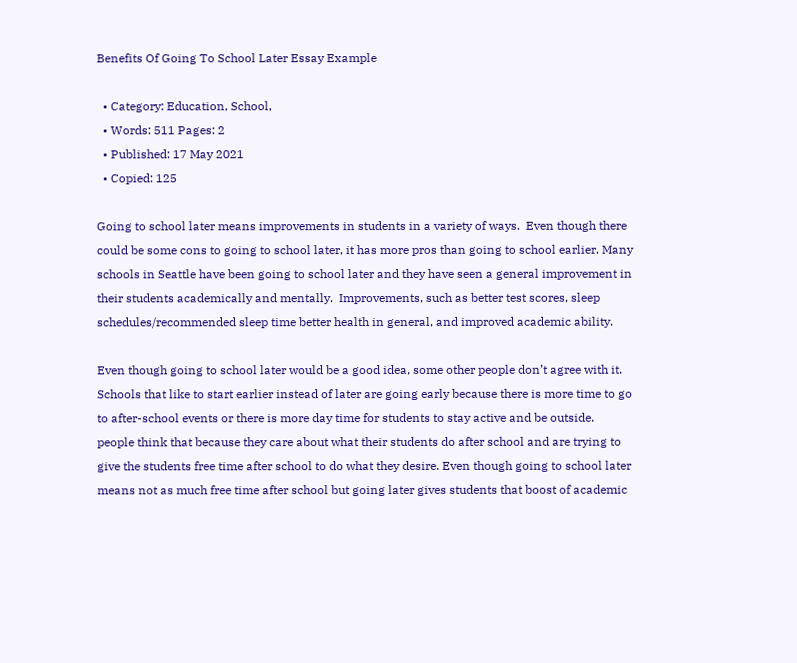Benefits Of Going To School Later Essay Example

  • Category: Education, School,
  • Words: 511 Pages: 2
  • Published: 17 May 2021
  • Copied: 125

Going to school later means improvements in students in a variety of ways.  Even though there could be some cons to going to school later, it has more pros than going to school earlier. Many schools in Seattle have been going to school later and they have seen a general improvement in their students academically and mentally.  Improvements, such as better test scores, sleep schedules/recommended sleep time better health in general, and improved academic ability.

Even though going to school later would be a good idea, some other people don’t agree with it. Schools that like to start earlier instead of later are going early because there is more time to go to after-school events or there is more day time for students to stay active and be outside.  people think that because they care about what their students do after school and are trying to give the students free time after school to do what they desire. Even though going to school later means not as much free time after school but going later gives students that boost of academic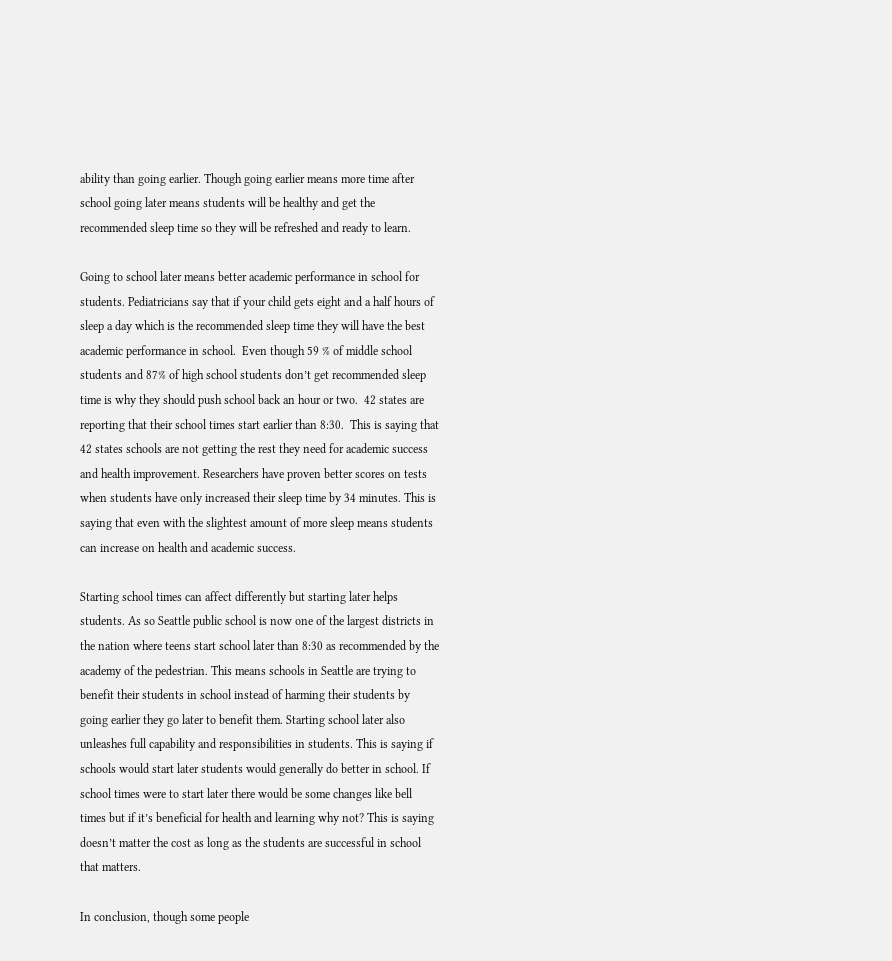ability than going earlier. Though going earlier means more time after school going later means students will be healthy and get the recommended sleep time so they will be refreshed and ready to learn.

Going to school later means better academic performance in school for students. Pediatricians say that if your child gets eight and a half hours of sleep a day which is the recommended sleep time they will have the best academic performance in school.  Even though 59 % of middle school students and 87% of high school students don’t get recommended sleep time is why they should push school back an hour or two.  42 states are reporting that their school times start earlier than 8:30.  This is saying that 42 states schools are not getting the rest they need for academic success and health improvement. Researchers have proven better scores on tests when students have only increased their sleep time by 34 minutes. This is saying that even with the slightest amount of more sleep means students can increase on health and academic success.

Starting school times can affect differently but starting later helps students. As so Seattle public school is now one of the largest districts in the nation where teens start school later than 8:30 as recommended by the academy of the pedestrian. This means schools in Seattle are trying to benefit their students in school instead of harming their students by going earlier they go later to benefit them. Starting school later also unleashes full capability and responsibilities in students. This is saying if schools would start later students would generally do better in school. If school times were to start later there would be some changes like bell times but if it’s beneficial for health and learning why not? This is saying doesn’t matter the cost as long as the students are successful in school that matters.

In conclusion, though some people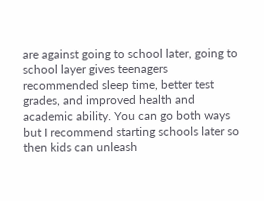are against going to school later, going to school layer gives teenagers recommended sleep time, better test grades, and improved health and academic ability. You can go both ways but I recommend starting schools later so then kids can unleash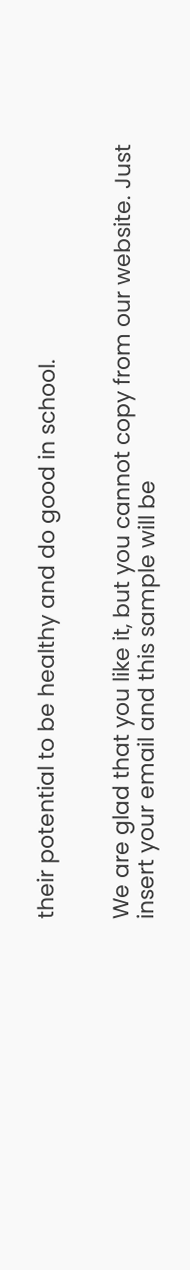their potential to be healthy and do good in school.


We are glad that you like it, but you cannot copy from our website. Just insert your email and this sample will be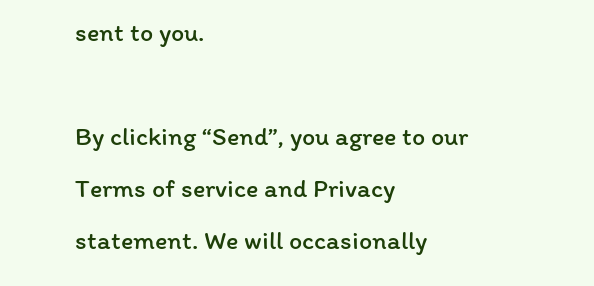sent to you.

By clicking “Send”, you agree to our Terms of service and Privacy statement. We will occasionally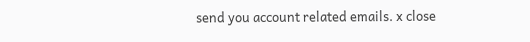send you account related emails. x close